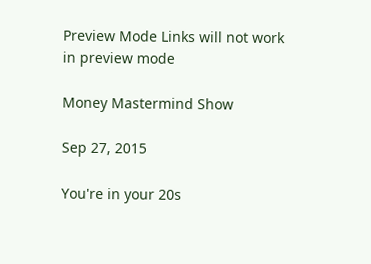Preview Mode Links will not work in preview mode

Money Mastermind Show

Sep 27, 2015

You're in your 20s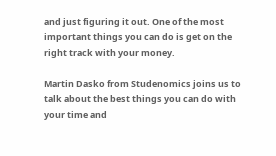and just figuring it out. One of the most important things you can do is get on the right track with your money.

Martin Dasko from Studenomics joins us to talk about the best things you can do with your time and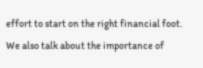effort to start on the right financial foot. We also talk about the importance of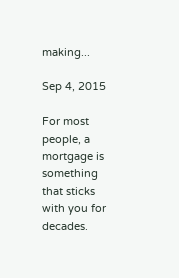making...

Sep 4, 2015

For most people, a mortgage is something that sticks with you for decades.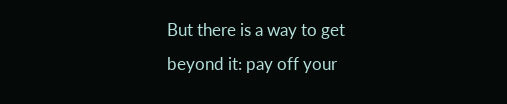But there is a way to get beyond it: pay off your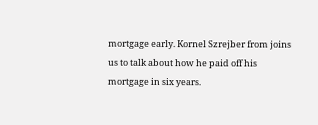mortgage early. Kornel Szrejber from joins us to talk about how he paid off his mortgage in six years.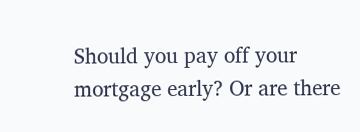Should you pay off your mortgage early? Or are there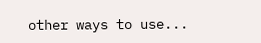other ways to use...